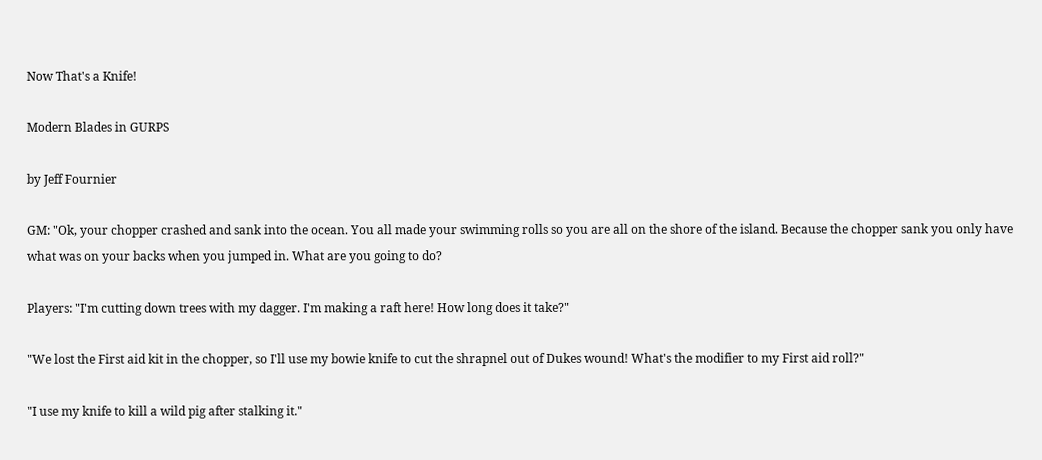Now That's a Knife!

Modern Blades in GURPS

by Jeff Fournier

GM: "Ok, your chopper crashed and sank into the ocean. You all made your swimming rolls so you are all on the shore of the island. Because the chopper sank you only have what was on your backs when you jumped in. What are you going to do?

Players: "I'm cutting down trees with my dagger. I'm making a raft here! How long does it take?"

"We lost the First aid kit in the chopper, so I'll use my bowie knife to cut the shrapnel out of Dukes wound! What's the modifier to my First aid roll?"

"I use my knife to kill a wild pig after stalking it."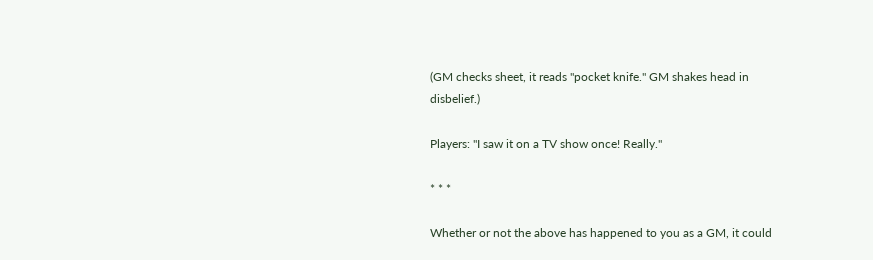(GM checks sheet, it reads "pocket knife." GM shakes head in disbelief.)

Players: "I saw it on a TV show once! Really."

* * *

Whether or not the above has happened to you as a GM, it could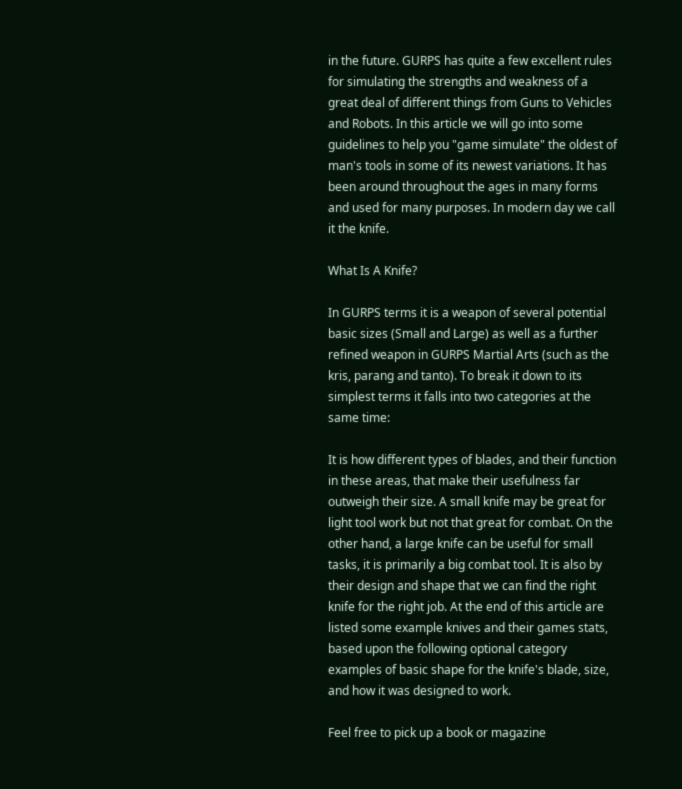in the future. GURPS has quite a few excellent rules for simulating the strengths and weakness of a great deal of different things from Guns to Vehicles and Robots. In this article we will go into some guidelines to help you "game simulate" the oldest of man's tools in some of its newest variations. It has been around throughout the ages in many forms and used for many purposes. In modern day we call it the knife.

What Is A Knife?

In GURPS terms it is a weapon of several potential basic sizes (Small and Large) as well as a further refined weapon in GURPS Martial Arts (such as the kris, parang and tanto). To break it down to its simplest terms it falls into two categories at the same time:

It is how different types of blades, and their function in these areas, that make their usefulness far outweigh their size. A small knife may be great for light tool work but not that great for combat. On the other hand, a large knife can be useful for small tasks, it is primarily a big combat tool. It is also by their design and shape that we can find the right knife for the right job. At the end of this article are listed some example knives and their games stats, based upon the following optional category examples of basic shape for the knife's blade, size, and how it was designed to work.

Feel free to pick up a book or magazine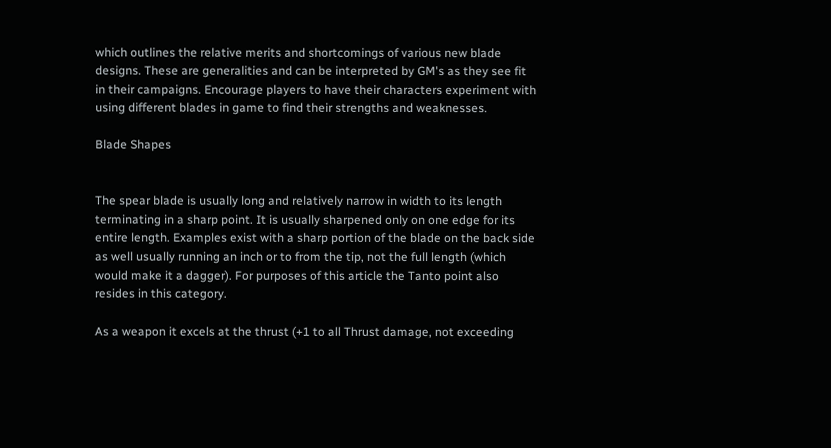which outlines the relative merits and shortcomings of various new blade designs. These are generalities and can be interpreted by GM's as they see fit in their campaigns. Encourage players to have their characters experiment with using different blades in game to find their strengths and weaknesses.

Blade Shapes


The spear blade is usually long and relatively narrow in width to its length terminating in a sharp point. It is usually sharpened only on one edge for its entire length. Examples exist with a sharp portion of the blade on the back side as well usually running an inch or to from the tip, not the full length (which would make it a dagger). For purposes of this article the Tanto point also resides in this category.

As a weapon it excels at the thrust (+1 to all Thrust damage, not exceeding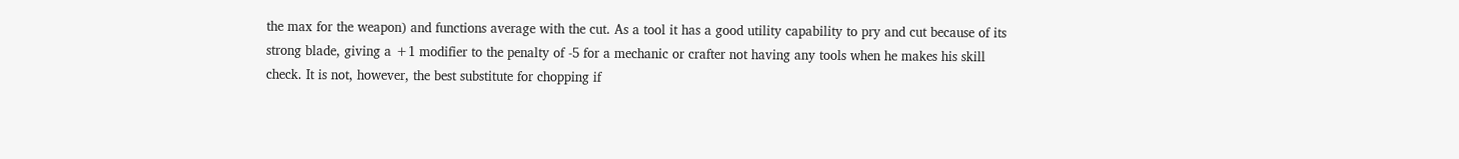the max for the weapon) and functions average with the cut. As a tool it has a good utility capability to pry and cut because of its strong blade, giving a +1 modifier to the penalty of -5 for a mechanic or crafter not having any tools when he makes his skill check. It is not, however, the best substitute for chopping if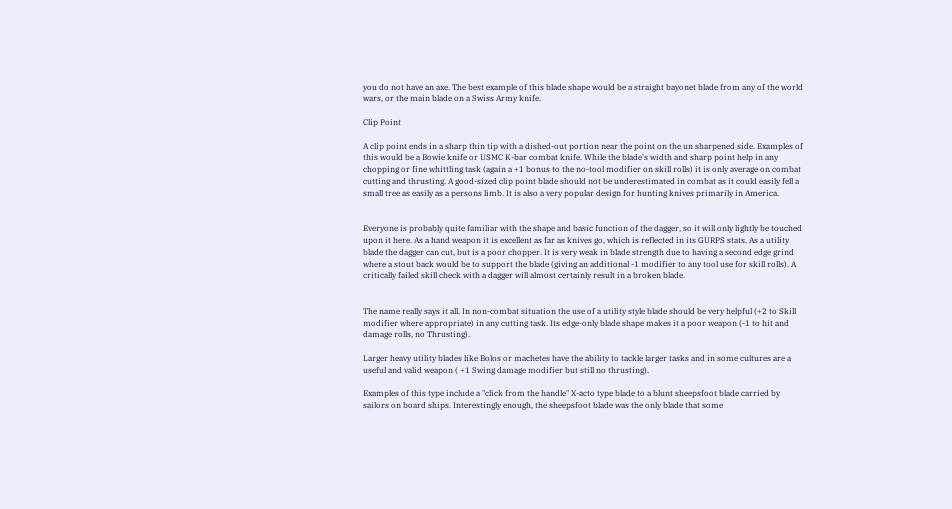you do not have an axe. The best example of this blade shape would be a straight bayonet blade from any of the world wars, or the main blade on a Swiss Army knife.

Clip Point

A clip point ends in a sharp thin tip with a dished-out portion near the point on the un sharpened side. Examples of this would be a Bowie knife or USMC K-bar combat knife. While the blade's width and sharp point help in any chopping or fine whittling task (again a +1 bonus to the no-tool modifier on skill rolls) it is only average on combat cutting and thrusting. A good-sized clip point blade should not be underestimated in combat as it could easily fell a small tree as easily as a persons limb. It is also a very popular design for hunting knives primarily in America.


Everyone is probably quite familiar with the shape and basic function of the dagger, so it will only lightly be touched upon it here. As a hand weapon it is excellent as far as knives go, which is reflected in its GURPS stats. As a utility blade the dagger can cut, but is a poor chopper. It is very weak in blade strength due to having a second edge grind where a stout back would be to support the blade (giving an additional -1 modifier to any tool use for skill rolls). A critically failed skill check with a dagger will almost certainly result in a broken blade.


The name really says it all. In non-combat situation the use of a utility style blade should be very helpful (+2 to Skill modifier where appropriate) in any cutting task. Its edge-only blade shape makes it a poor weapon (-1 to hit and damage rolls, no Thrusting).

Larger heavy utility blades like Bolos or machetes have the ability to tackle larger tasks and in some cultures are a useful and valid weapon ( +1 Swing damage modifier but still no thrusting).

Examples of this type include a "click from the handle" X-acto type blade to a blunt sheepsfoot blade carried by sailors on board ships. Interestingly enough, the sheepsfoot blade was the only blade that some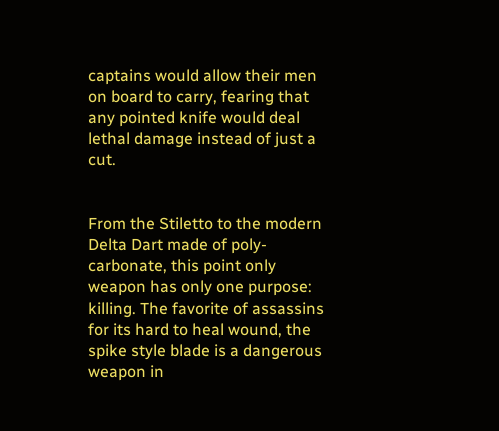captains would allow their men on board to carry, fearing that any pointed knife would deal lethal damage instead of just a cut.


From the Stiletto to the modern Delta Dart made of poly-carbonate, this point only weapon has only one purpose: killing. The favorite of assassins for its hard to heal wound, the spike style blade is a dangerous weapon in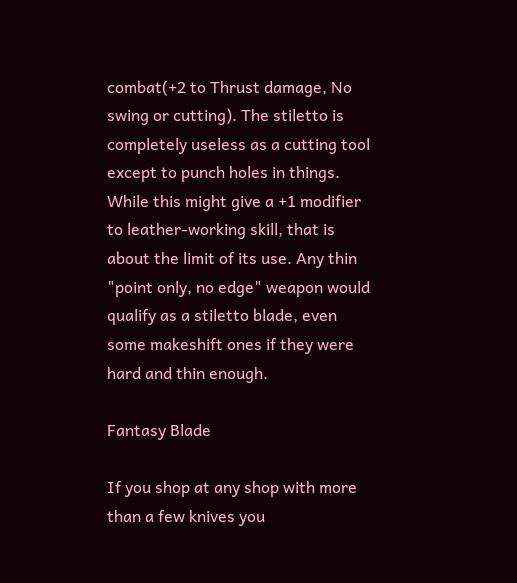combat(+2 to Thrust damage, No swing or cutting). The stiletto is completely useless as a cutting tool except to punch holes in things. While this might give a +1 modifier to leather-working skill, that is about the limit of its use. Any thin "point only, no edge" weapon would qualify as a stiletto blade, even some makeshift ones if they were hard and thin enough.

Fantasy Blade

If you shop at any shop with more than a few knives you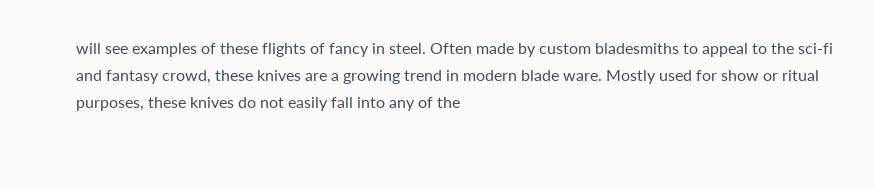will see examples of these flights of fancy in steel. Often made by custom bladesmiths to appeal to the sci-fi and fantasy crowd, these knives are a growing trend in modern blade ware. Mostly used for show or ritual purposes, these knives do not easily fall into any of the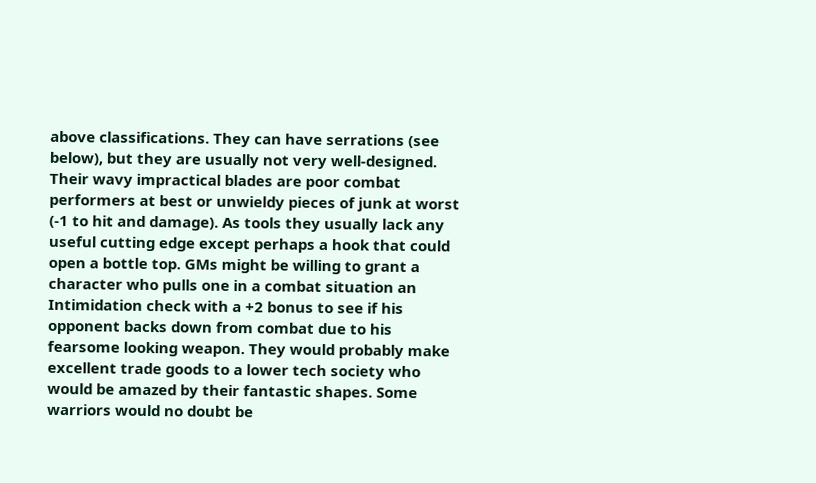above classifications. They can have serrations (see below), but they are usually not very well-designed. Their wavy impractical blades are poor combat performers at best or unwieldy pieces of junk at worst (-1 to hit and damage). As tools they usually lack any useful cutting edge except perhaps a hook that could open a bottle top. GMs might be willing to grant a character who pulls one in a combat situation an Intimidation check with a +2 bonus to see if his opponent backs down from combat due to his fearsome looking weapon. They would probably make excellent trade goods to a lower tech society who would be amazed by their fantastic shapes. Some warriors would no doubt be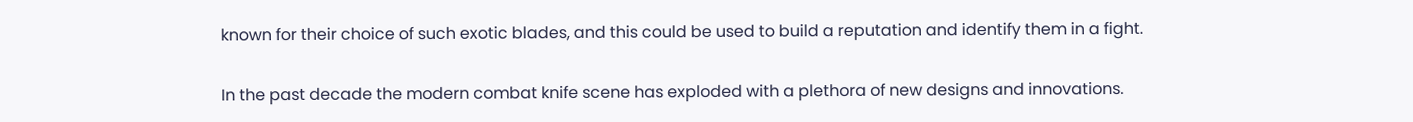known for their choice of such exotic blades, and this could be used to build a reputation and identify them in a fight.


In the past decade the modern combat knife scene has exploded with a plethora of new designs and innovations.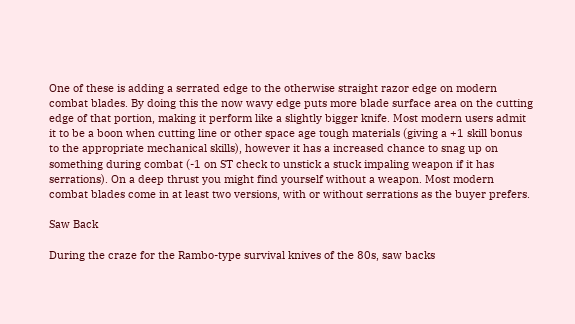One of these is adding a serrated edge to the otherwise straight razor edge on modern combat blades. By doing this the now wavy edge puts more blade surface area on the cutting edge of that portion, making it perform like a slightly bigger knife. Most modern users admit it to be a boon when cutting line or other space age tough materials (giving a +1 skill bonus to the appropriate mechanical skills), however it has a increased chance to snag up on something during combat (-1 on ST check to unstick a stuck impaling weapon if it has serrations). On a deep thrust you might find yourself without a weapon. Most modern combat blades come in at least two versions, with or without serrations as the buyer prefers.

Saw Back

During the craze for the Rambo-type survival knives of the 80s, saw backs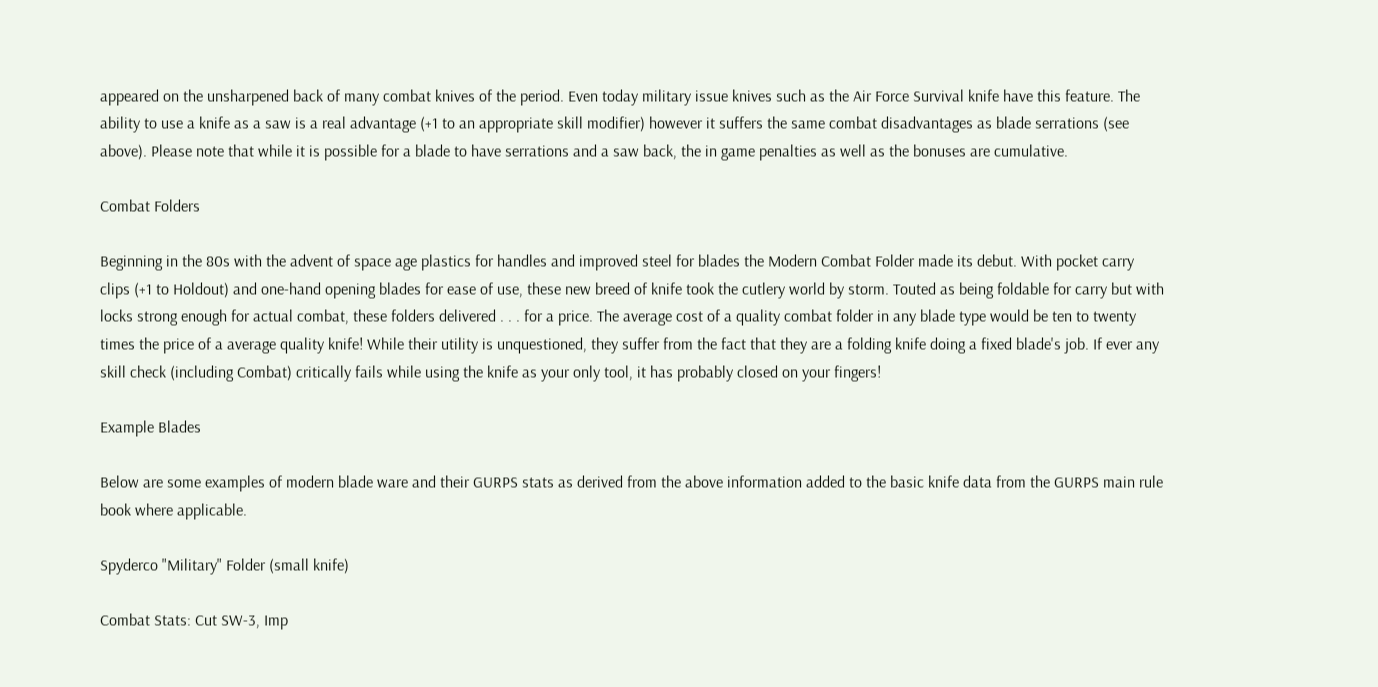appeared on the unsharpened back of many combat knives of the period. Even today military issue knives such as the Air Force Survival knife have this feature. The ability to use a knife as a saw is a real advantage (+1 to an appropriate skill modifier) however it suffers the same combat disadvantages as blade serrations (see above). Please note that while it is possible for a blade to have serrations and a saw back, the in game penalties as well as the bonuses are cumulative.

Combat Folders

Beginning in the 80s with the advent of space age plastics for handles and improved steel for blades the Modern Combat Folder made its debut. With pocket carry clips (+1 to Holdout) and one-hand opening blades for ease of use, these new breed of knife took the cutlery world by storm. Touted as being foldable for carry but with locks strong enough for actual combat, these folders delivered . . . for a price. The average cost of a quality combat folder in any blade type would be ten to twenty times the price of a average quality knife! While their utility is unquestioned, they suffer from the fact that they are a folding knife doing a fixed blade's job. If ever any skill check (including Combat) critically fails while using the knife as your only tool, it has probably closed on your fingers!

Example Blades

Below are some examples of modern blade ware and their GURPS stats as derived from the above information added to the basic knife data from the GURPS main rule book where applicable.

Spyderco "Military" Folder (small knife)

Combat Stats: Cut SW-3, Imp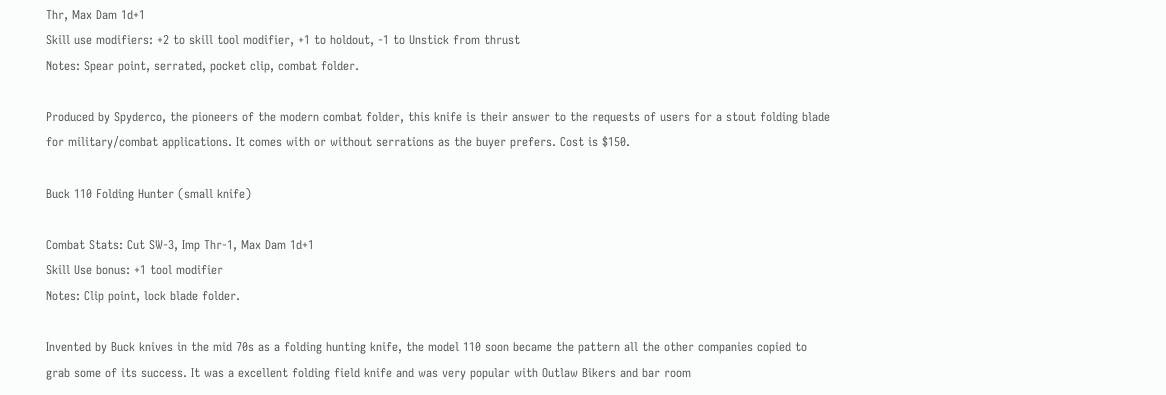Thr, Max Dam 1d+1
Skill use modifiers: +2 to skill tool modifier, +1 to holdout, -1 to Unstick from thrust
Notes: Spear point, serrated, pocket clip, combat folder.

Produced by Spyderco, the pioneers of the modern combat folder, this knife is their answer to the requests of users for a stout folding blade for military/combat applications. It comes with or without serrations as the buyer prefers. Cost is $150.

Buck 110 Folding Hunter (small knife)

Combat Stats: Cut SW-3, Imp Thr-1, Max Dam 1d+1
Skill Use bonus: +1 tool modifier
Notes: Clip point, lock blade folder.

Invented by Buck knives in the mid 70s as a folding hunting knife, the model 110 soon became the pattern all the other companies copied to grab some of its success. It was a excellent folding field knife and was very popular with Outlaw Bikers and bar room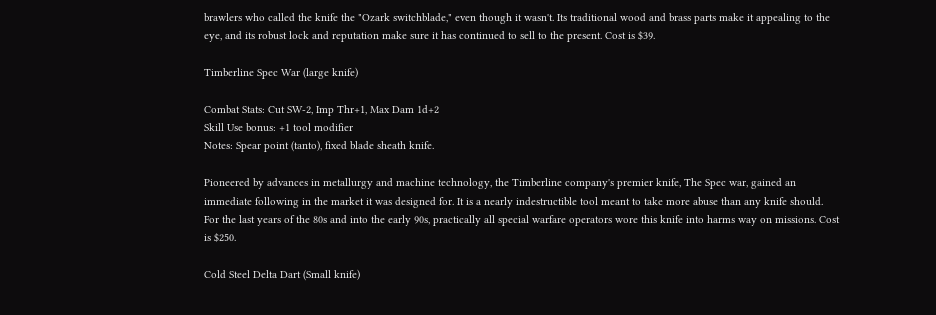brawlers who called the knife the "Ozark switchblade," even though it wasn't. Its traditional wood and brass parts make it appealing to the eye, and its robust lock and reputation make sure it has continued to sell to the present. Cost is $39.

Timberline Spec War (large knife)

Combat Stats: Cut SW-2, Imp Thr+1, Max Dam 1d+2
Skill Use bonus: +1 tool modifier
Notes: Spear point (tanto), fixed blade sheath knife.

Pioneered by advances in metallurgy and machine technology, the Timberline company's premier knife, The Spec war, gained an immediate following in the market it was designed for. It is a nearly indestructible tool meant to take more abuse than any knife should. For the last years of the 80s and into the early 90s, practically all special warfare operators wore this knife into harms way on missions. Cost is $250.

Cold Steel Delta Dart (Small knife)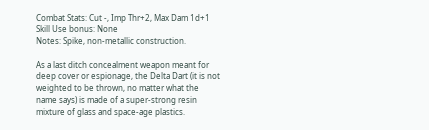Combat Stats: Cut -, Imp Thr+2, Max Dam 1d+1
Skill Use bonus: None
Notes: Spike, non-metallic construction.

As a last ditch concealment weapon meant for deep cover or espionage, the Delta Dart (it is not weighted to be thrown, no matter what the name says) is made of a super-strong resin mixture of glass and space-age plastics.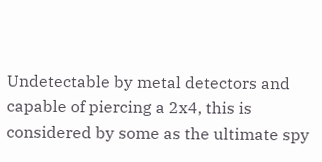Undetectable by metal detectors and capable of piercing a 2x4, this is considered by some as the ultimate spy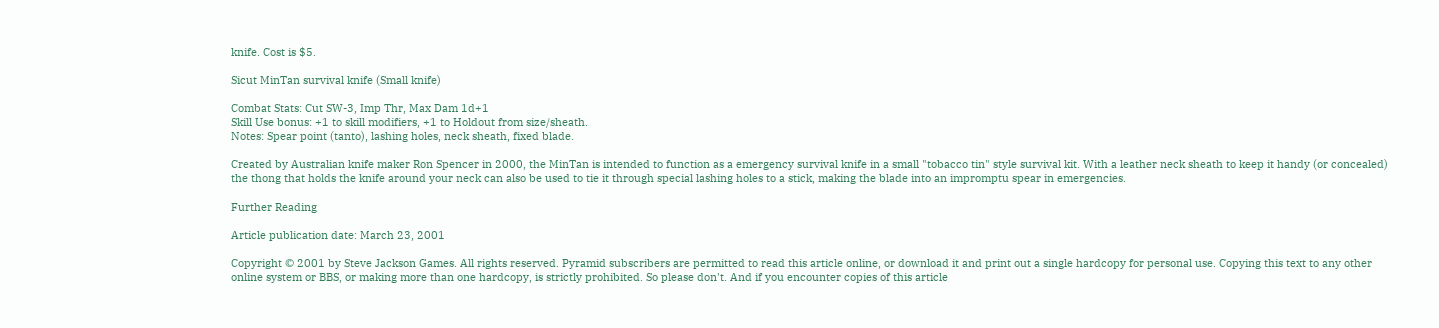knife. Cost is $5.

Sicut MinTan survival knife (Small knife)

Combat Stats: Cut SW-3, Imp Thr, Max Dam 1d+1
Skill Use bonus: +1 to skill modifiers, +1 to Holdout from size/sheath.
Notes: Spear point (tanto), lashing holes, neck sheath, fixed blade.

Created by Australian knife maker Ron Spencer in 2000, the MinTan is intended to function as a emergency survival knife in a small "tobacco tin" style survival kit. With a leather neck sheath to keep it handy (or concealed) the thong that holds the knife around your neck can also be used to tie it through special lashing holes to a stick, making the blade into an impromptu spear in emergencies.

Further Reading

Article publication date: March 23, 2001

Copyright © 2001 by Steve Jackson Games. All rights reserved. Pyramid subscribers are permitted to read this article online, or download it and print out a single hardcopy for personal use. Copying this text to any other online system or BBS, or making more than one hardcopy, is strictly prohibited. So please don't. And if you encounter copies of this article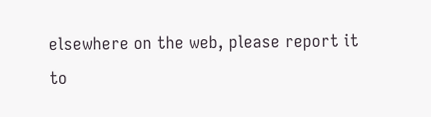elsewhere on the web, please report it to